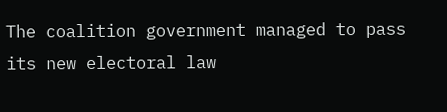The coalition government managed to pass its new electoral law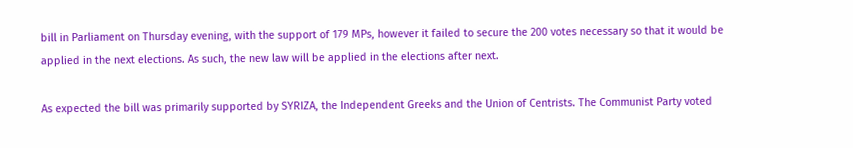bill in Parliament on Thursday evening, with the support of 179 MPs, however it failed to secure the 200 votes necessary so that it would be applied in the next elections. As such, the new law will be applied in the elections after next.

As expected the bill was primarily supported by SYRIZA, the Independent Greeks and the Union of Centrists. The Communist Party voted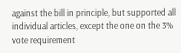against the bill in principle, but supported all individual articles, except the one on the 3% vote requirement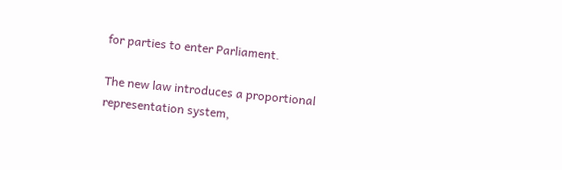for parties to enter Parliament.

The new law introduces a proportional representation system,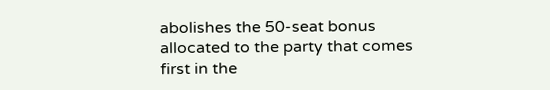abolishes the 50-seat bonus allocated to the party that comes first in the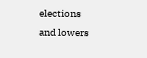elections and lowers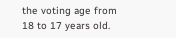the voting age from 18 to 17 years old.